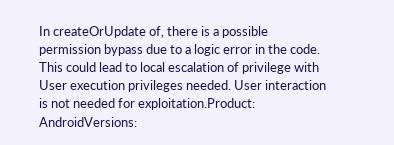In createOrUpdate of, there is a possible permission bypass due to a logic error in the code. This could lead to local escalation of privilege with User execution privileges needed. User interaction is not needed for exploitation.Product: AndroidVersions: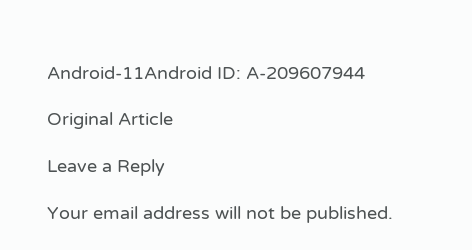Android-11Android ID: A-209607944

Original Article

Leave a Reply

Your email address will not be published.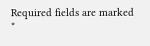Required fields are marked *